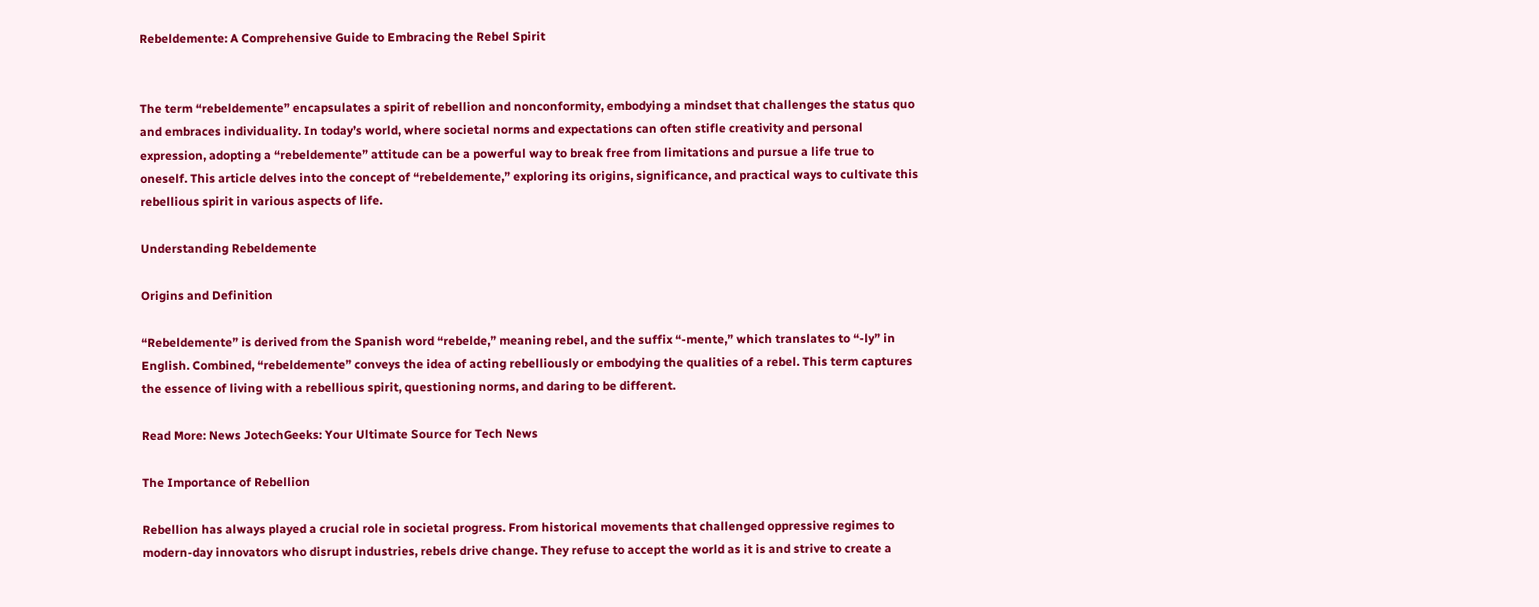Rebeldemente: A Comprehensive Guide to Embracing the Rebel Spirit


The term “rebeldemente” encapsulates a spirit of rebellion and nonconformity, embodying a mindset that challenges the status quo and embraces individuality. In today’s world, where societal norms and expectations can often stifle creativity and personal expression, adopting a “rebeldemente” attitude can be a powerful way to break free from limitations and pursue a life true to oneself. This article delves into the concept of “rebeldemente,” exploring its origins, significance, and practical ways to cultivate this rebellious spirit in various aspects of life.

Understanding Rebeldemente

Origins and Definition

“Rebeldemente” is derived from the Spanish word “rebelde,” meaning rebel, and the suffix “-mente,” which translates to “-ly” in English. Combined, “rebeldemente” conveys the idea of acting rebelliously or embodying the qualities of a rebel. This term captures the essence of living with a rebellious spirit, questioning norms, and daring to be different.

Read More: News JotechGeeks: Your Ultimate Source for Tech News

The Importance of Rebellion

Rebellion has always played a crucial role in societal progress. From historical movements that challenged oppressive regimes to modern-day innovators who disrupt industries, rebels drive change. They refuse to accept the world as it is and strive to create a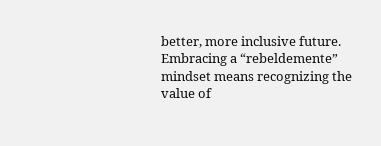better, more inclusive future. Embracing a “rebeldemente” mindset means recognizing the value of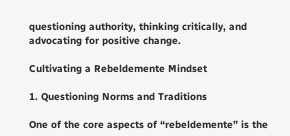questioning authority, thinking critically, and advocating for positive change.

Cultivating a Rebeldemente Mindset

1. Questioning Norms and Traditions

One of the core aspects of “rebeldemente” is the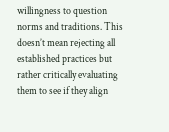willingness to question norms and traditions. This doesn’t mean rejecting all established practices but rather critically evaluating them to see if they align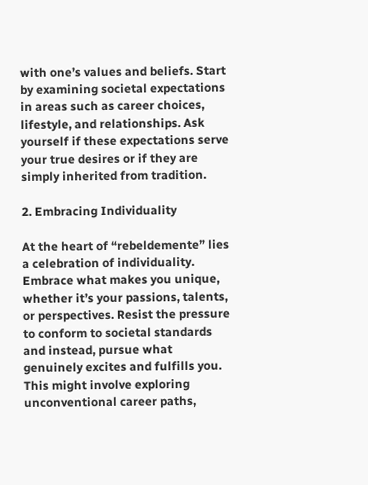with one’s values and beliefs. Start by examining societal expectations in areas such as career choices, lifestyle, and relationships. Ask yourself if these expectations serve your true desires or if they are simply inherited from tradition.

2. Embracing Individuality

At the heart of “rebeldemente” lies a celebration of individuality. Embrace what makes you unique, whether it’s your passions, talents, or perspectives. Resist the pressure to conform to societal standards and instead, pursue what genuinely excites and fulfills you. This might involve exploring unconventional career paths,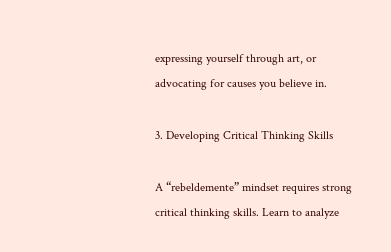expressing yourself through art, or advocating for causes you believe in.

3. Developing Critical Thinking Skills

A “rebeldemente” mindset requires strong critical thinking skills. Learn to analyze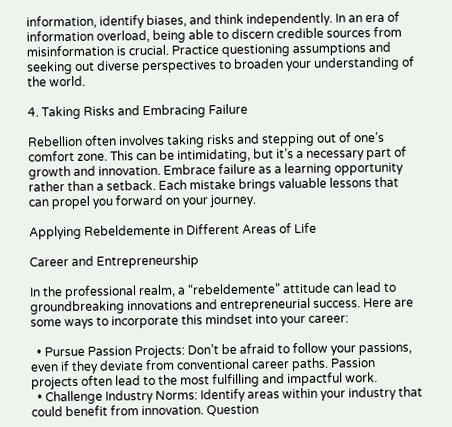information, identify biases, and think independently. In an era of information overload, being able to discern credible sources from misinformation is crucial. Practice questioning assumptions and seeking out diverse perspectives to broaden your understanding of the world.

4. Taking Risks and Embracing Failure

Rebellion often involves taking risks and stepping out of one’s comfort zone. This can be intimidating, but it’s a necessary part of growth and innovation. Embrace failure as a learning opportunity rather than a setback. Each mistake brings valuable lessons that can propel you forward on your journey.

Applying Rebeldemente in Different Areas of Life

Career and Entrepreneurship

In the professional realm, a “rebeldemente” attitude can lead to groundbreaking innovations and entrepreneurial success. Here are some ways to incorporate this mindset into your career:

  • Pursue Passion Projects: Don’t be afraid to follow your passions, even if they deviate from conventional career paths. Passion projects often lead to the most fulfilling and impactful work.
  • Challenge Industry Norms: Identify areas within your industry that could benefit from innovation. Question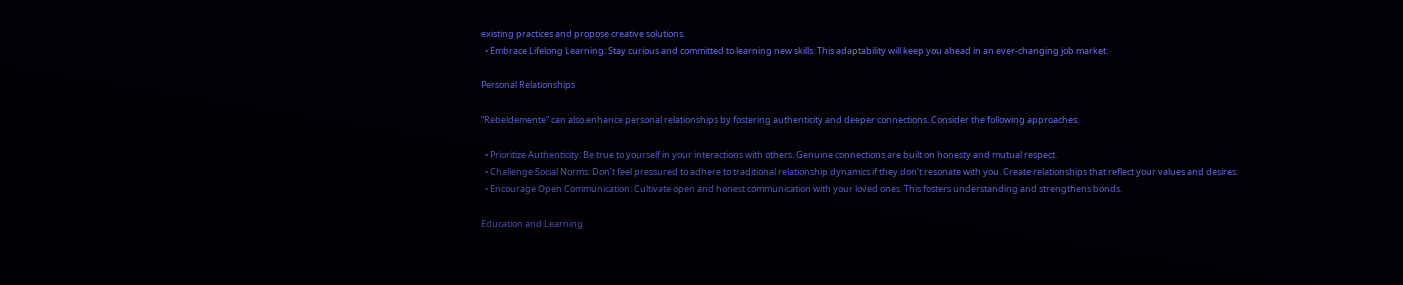existing practices and propose creative solutions.
  • Embrace Lifelong Learning: Stay curious and committed to learning new skills. This adaptability will keep you ahead in an ever-changing job market.

Personal Relationships

“Rebeldemente” can also enhance personal relationships by fostering authenticity and deeper connections. Consider the following approaches:

  • Prioritize Authenticity: Be true to yourself in your interactions with others. Genuine connections are built on honesty and mutual respect.
  • Challenge Social Norms: Don’t feel pressured to adhere to traditional relationship dynamics if they don’t resonate with you. Create relationships that reflect your values and desires.
  • Encourage Open Communication: Cultivate open and honest communication with your loved ones. This fosters understanding and strengthens bonds.

Education and Learning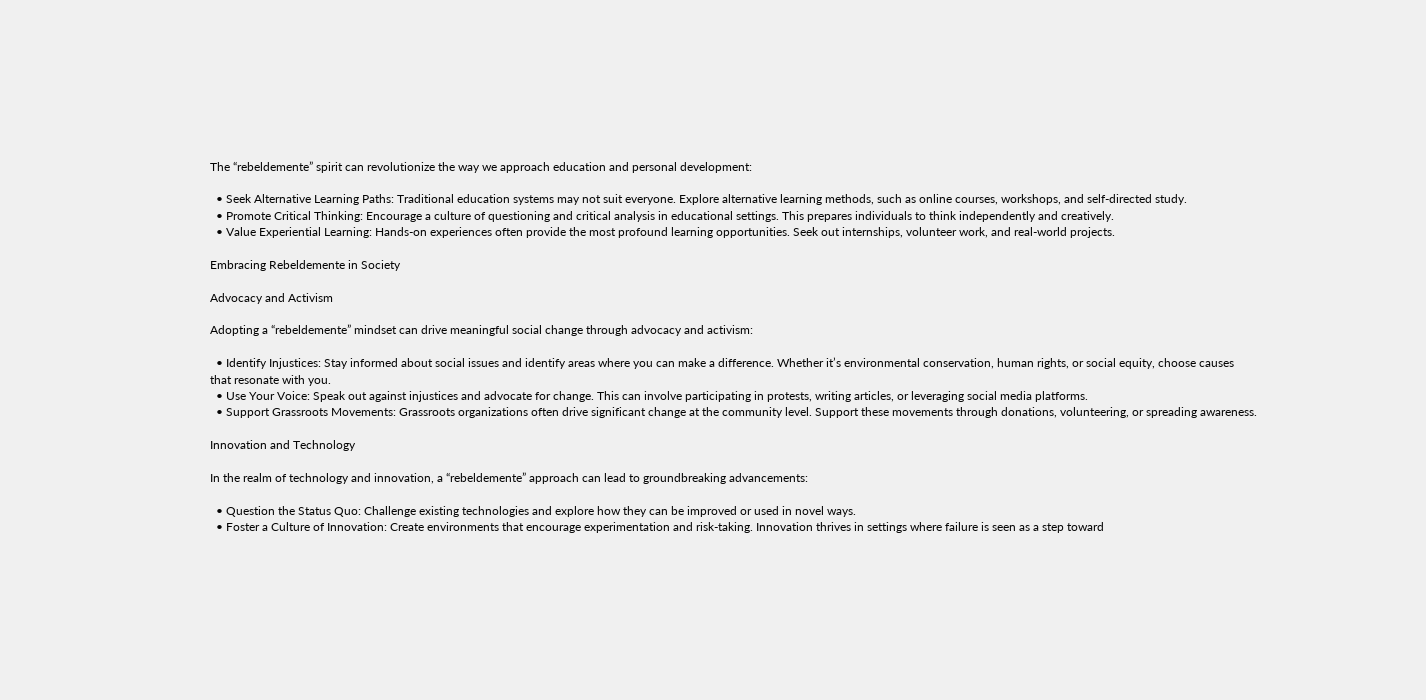The “rebeldemente” spirit can revolutionize the way we approach education and personal development:

  • Seek Alternative Learning Paths: Traditional education systems may not suit everyone. Explore alternative learning methods, such as online courses, workshops, and self-directed study.
  • Promote Critical Thinking: Encourage a culture of questioning and critical analysis in educational settings. This prepares individuals to think independently and creatively.
  • Value Experiential Learning: Hands-on experiences often provide the most profound learning opportunities. Seek out internships, volunteer work, and real-world projects.

Embracing Rebeldemente in Society

Advocacy and Activism

Adopting a “rebeldemente” mindset can drive meaningful social change through advocacy and activism:

  • Identify Injustices: Stay informed about social issues and identify areas where you can make a difference. Whether it’s environmental conservation, human rights, or social equity, choose causes that resonate with you.
  • Use Your Voice: Speak out against injustices and advocate for change. This can involve participating in protests, writing articles, or leveraging social media platforms.
  • Support Grassroots Movements: Grassroots organizations often drive significant change at the community level. Support these movements through donations, volunteering, or spreading awareness.

Innovation and Technology

In the realm of technology and innovation, a “rebeldemente” approach can lead to groundbreaking advancements:

  • Question the Status Quo: Challenge existing technologies and explore how they can be improved or used in novel ways.
  • Foster a Culture of Innovation: Create environments that encourage experimentation and risk-taking. Innovation thrives in settings where failure is seen as a step toward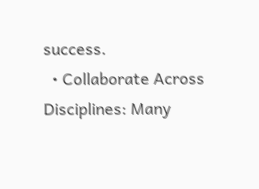success.
  • Collaborate Across Disciplines: Many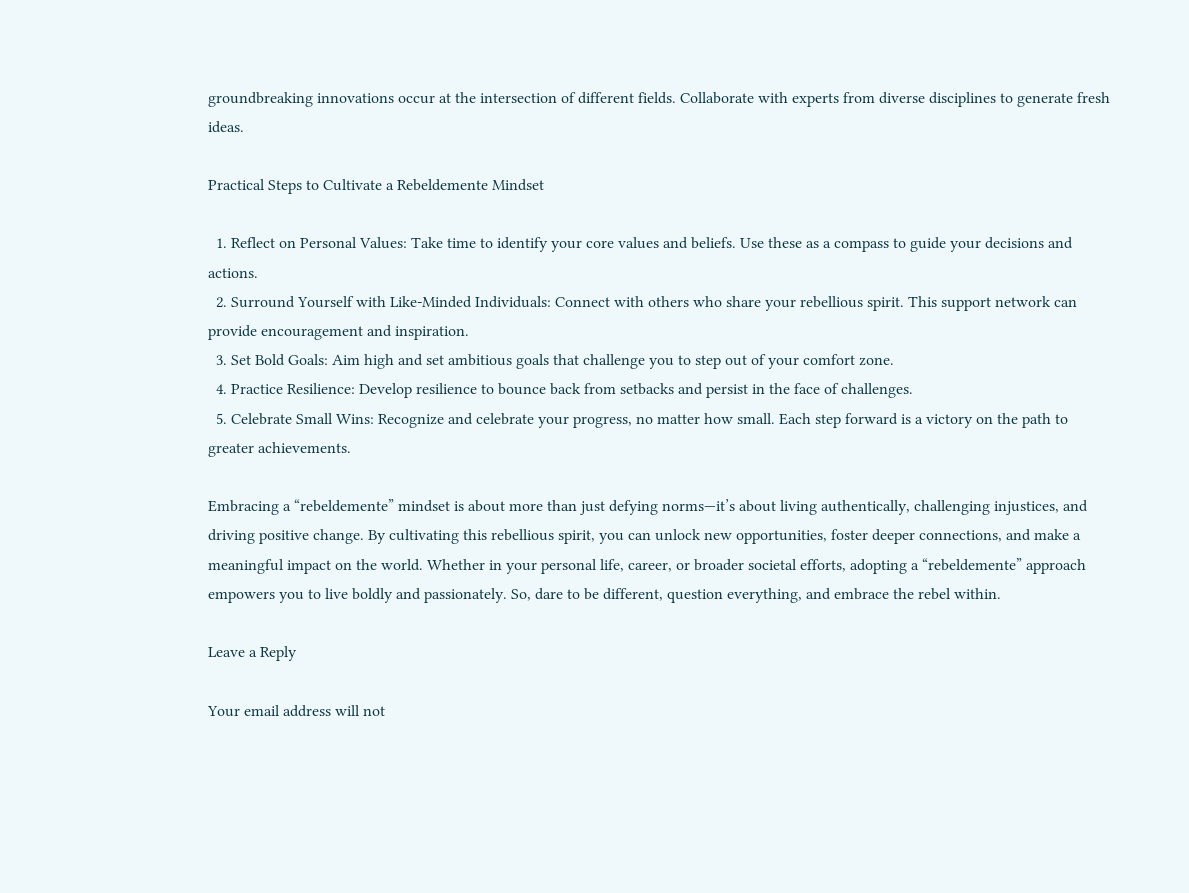groundbreaking innovations occur at the intersection of different fields. Collaborate with experts from diverse disciplines to generate fresh ideas.

Practical Steps to Cultivate a Rebeldemente Mindset

  1. Reflect on Personal Values: Take time to identify your core values and beliefs. Use these as a compass to guide your decisions and actions.
  2. Surround Yourself with Like-Minded Individuals: Connect with others who share your rebellious spirit. This support network can provide encouragement and inspiration.
  3. Set Bold Goals: Aim high and set ambitious goals that challenge you to step out of your comfort zone.
  4. Practice Resilience: Develop resilience to bounce back from setbacks and persist in the face of challenges.
  5. Celebrate Small Wins: Recognize and celebrate your progress, no matter how small. Each step forward is a victory on the path to greater achievements.

Embracing a “rebeldemente” mindset is about more than just defying norms—it’s about living authentically, challenging injustices, and driving positive change. By cultivating this rebellious spirit, you can unlock new opportunities, foster deeper connections, and make a meaningful impact on the world. Whether in your personal life, career, or broader societal efforts, adopting a “rebeldemente” approach empowers you to live boldly and passionately. So, dare to be different, question everything, and embrace the rebel within.

Leave a Reply

Your email address will not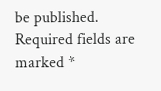be published. Required fields are marked *